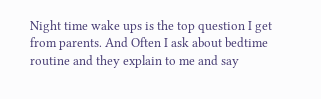Night time wake ups is the top question I get from parents. And Often I ask about bedtime routine and they explain to me and say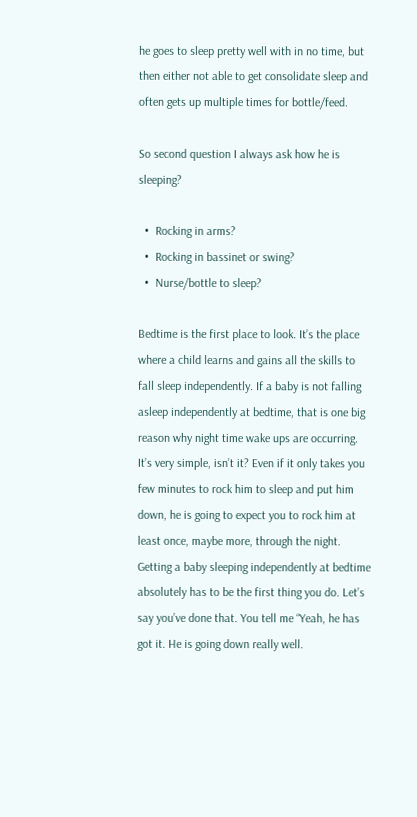he goes to sleep pretty well with in no time, but then either not able to get consolidate sleep and often gets up multiple times for bottle/feed.

So second question I always ask how he is sleeping?

  •  Rocking in arms?
  •  Rocking in bassinet or swing?
  •  Nurse/bottle to sleep?

Bedtime is the first place to look. It’s the place where a child learns and gains all the skills to fall sleep independently. If a baby is not falling asleep independently at bedtime, that is one big reason why night time wake ups are occurring. It’s very simple, isn’t it? Even if it only takes you few minutes to rock him to sleep and put him down, he is going to expect you to rock him at least once, maybe more, through the night. Getting a baby sleeping independently at bedtime absolutely has to be the first thing you do. Let’s say you’ve done that. You tell me “Yeah, he has got it. He is going down really well.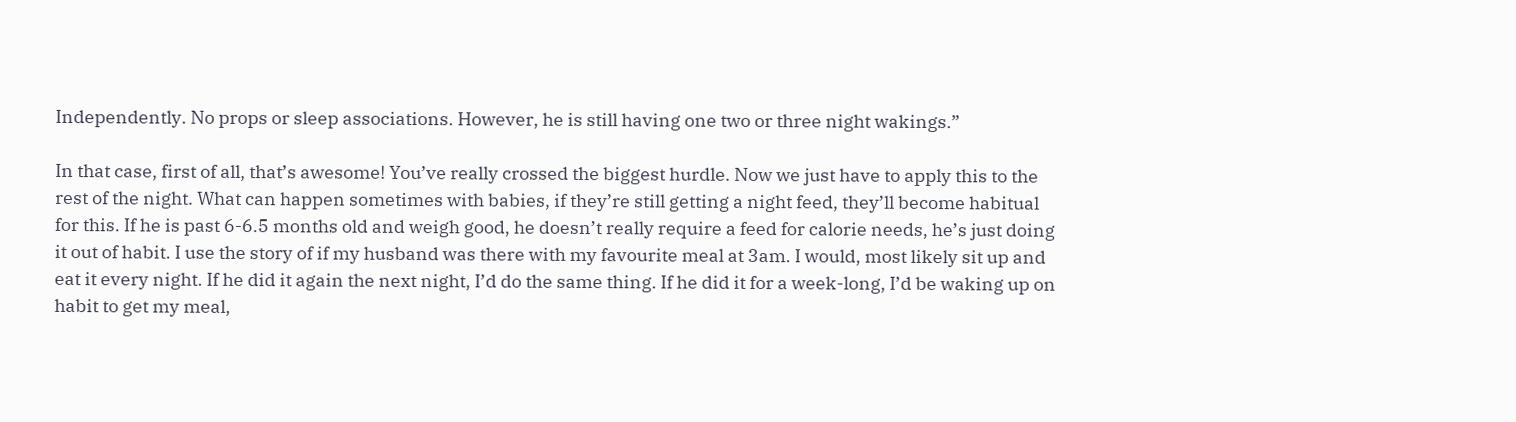Independently. No props or sleep associations. However, he is still having one two or three night wakings.”

In that case, first of all, that’s awesome! You’ve really crossed the biggest hurdle. Now we just have to apply this to the rest of the night. What can happen sometimes with babies, if they’re still getting a night feed, they’ll become habitual for this. If he is past 6-6.5 months old and weigh good, he doesn’t really require a feed for calorie needs, he’s just doing it out of habit. I use the story of if my husband was there with my favourite meal at 3am. I would, most likely sit up and eat it every night. If he did it again the next night, I’d do the same thing. If he did it for a week-long, I’d be waking up on habit to get my meal,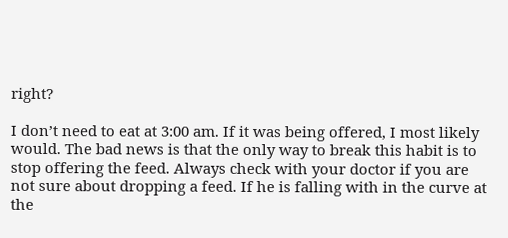right?

I don’t need to eat at 3:00 am. If it was being offered, I most likely would. The bad news is that the only way to break this habit is to stop offering the feed. Always check with your doctor if you are not sure about dropping a feed. If he is falling with in the curve at the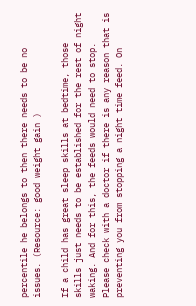percentile he belongs to then there needs to be no issues. (Resource: good weight gain )

If a child has great sleep skills at bedtime, those skills just needs to be established for the rest of night waking. And for this, the feeds would need to stop. Please check with a doctor if there is any reason that is preventing you from stopping a night time feed. On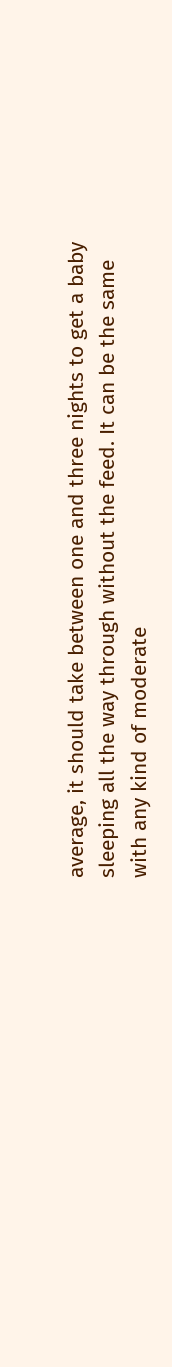average, it should take between one and three nights to get a baby sleeping all the way through without the feed. It can be the same with any kind of moderate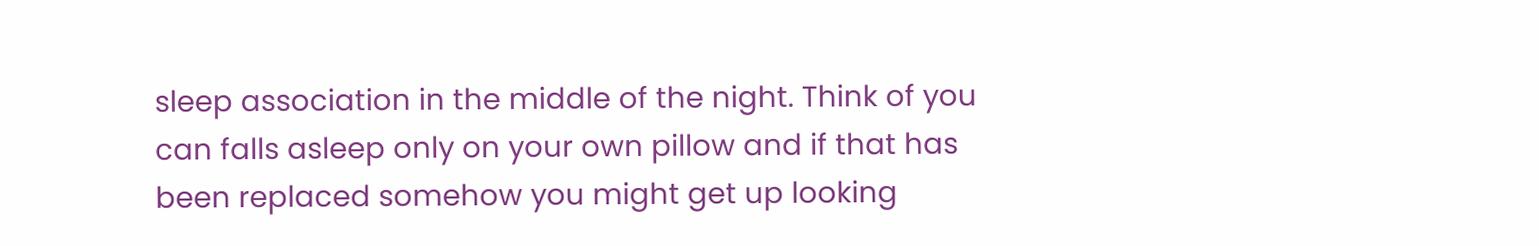sleep association in the middle of the night. Think of you can falls asleep only on your own pillow and if that has been replaced somehow you might get up looking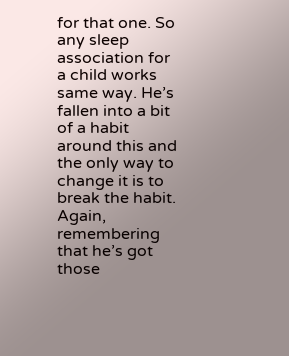for that one. So any sleep association for a child works same way. He’s fallen into a bit of a habit around this and the only way to change it is to break the habit. Again, remembering that he’s got those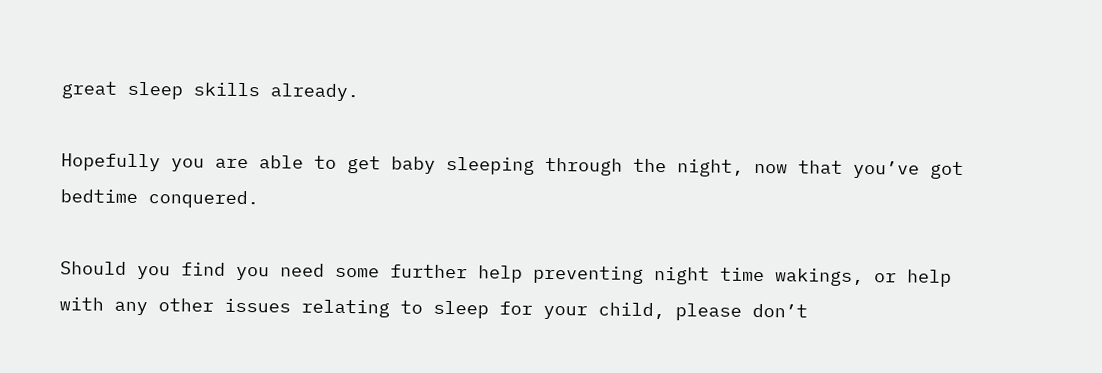great sleep skills already.

Hopefully you are able to get baby sleeping through the night, now that you’ve got bedtime conquered.

Should you find you need some further help preventing night time wakings, or help with any other issues relating to sleep for your child, please don’t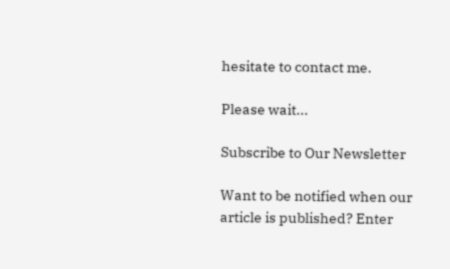hesitate to contact me.

Please wait...

Subscribe to Our Newsletter

Want to be notified when our article is published? Enter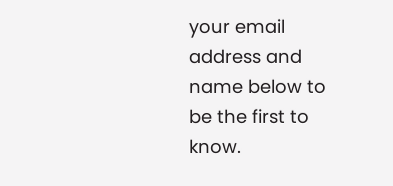your email address and name below to be the first to know.